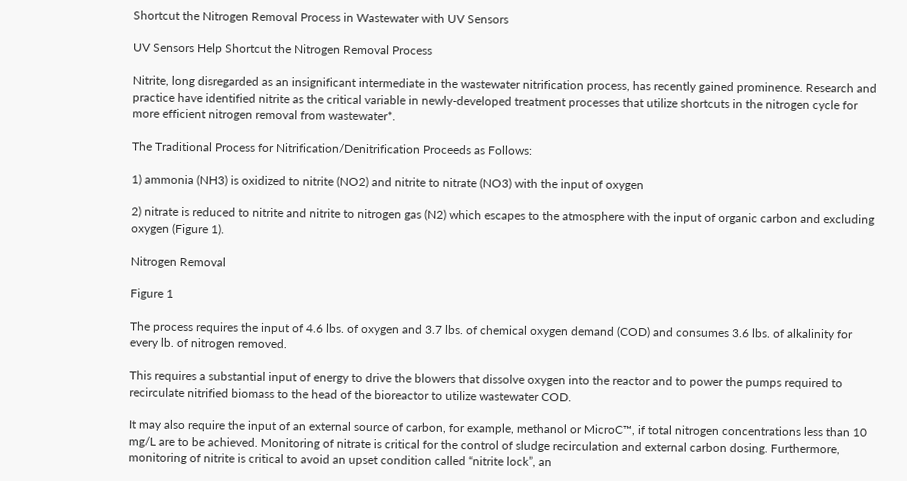Shortcut the Nitrogen Removal Process in Wastewater with UV Sensors

UV Sensors Help Shortcut the Nitrogen Removal Process

Nitrite, long disregarded as an insignificant intermediate in the wastewater nitrification process, has recently gained prominence. Research and practice have identified nitrite as the critical variable in newly-developed treatment processes that utilize shortcuts in the nitrogen cycle for more efficient nitrogen removal from wastewater*.

The Traditional Process for Nitrification/Denitrification Proceeds as Follows:

1) ammonia (NH3) is oxidized to nitrite (NO2) and nitrite to nitrate (NO3) with the input of oxygen

2) nitrate is reduced to nitrite and nitrite to nitrogen gas (N2) which escapes to the atmosphere with the input of organic carbon and excluding oxygen (Figure 1).

Nitrogen Removal

Figure 1

The process requires the input of 4.6 lbs. of oxygen and 3.7 lbs. of chemical oxygen demand (COD) and consumes 3.6 lbs. of alkalinity for every lb. of nitrogen removed.

This requires a substantial input of energy to drive the blowers that dissolve oxygen into the reactor and to power the pumps required to recirculate nitrified biomass to the head of the bioreactor to utilize wastewater COD.

It may also require the input of an external source of carbon, for example, methanol or MicroC™, if total nitrogen concentrations less than 10 mg/L are to be achieved. Monitoring of nitrate is critical for the control of sludge recirculation and external carbon dosing. Furthermore, monitoring of nitrite is critical to avoid an upset condition called “nitrite lock”, an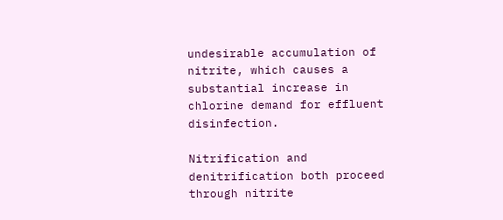undesirable accumulation of nitrite, which causes a substantial increase in chlorine demand for effluent disinfection.

Nitrification and denitrification both proceed through nitrite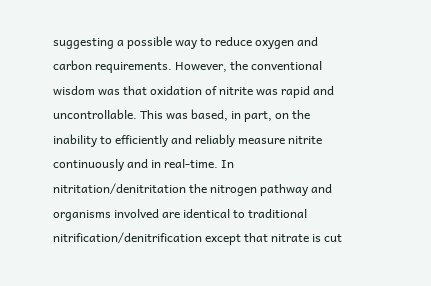suggesting a possible way to reduce oxygen and carbon requirements. However, the conventional wisdom was that oxidation of nitrite was rapid and uncontrollable. This was based, in part, on the inability to efficiently and reliably measure nitrite continuously and in real-time. In nitritation/denitritation the nitrogen pathway and organisms involved are identical to traditional nitrification/denitrification except that nitrate is cut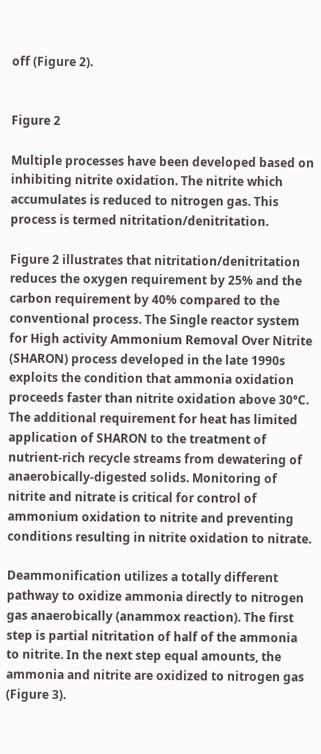off (Figure 2).


Figure 2

Multiple processes have been developed based on inhibiting nitrite oxidation. The nitrite which accumulates is reduced to nitrogen gas. This process is termed nitritation/denitritation.

Figure 2 illustrates that nitritation/denitritation reduces the oxygen requirement by 25% and the carbon requirement by 40% compared to the conventional process. The Single reactor system for High activity Ammonium Removal Over Nitrite (SHARON) process developed in the late 1990s exploits the condition that ammonia oxidation proceeds faster than nitrite oxidation above 30°C. The additional requirement for heat has limited application of SHARON to the treatment of nutrient-rich recycle streams from dewatering of anaerobically-digested solids. Monitoring of nitrite and nitrate is critical for control of ammonium oxidation to nitrite and preventing conditions resulting in nitrite oxidation to nitrate.

Deammonification utilizes a totally different pathway to oxidize ammonia directly to nitrogen gas anaerobically (anammox reaction). The first step is partial nitritation of half of the ammonia to nitrite. In the next step equal amounts, the ammonia and nitrite are oxidized to nitrogen gas (Figure 3).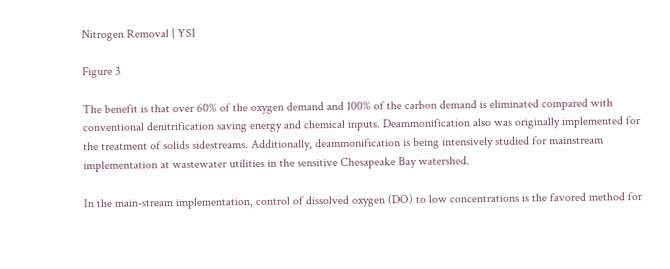Nitrogen Removal | YSI

Figure 3

The benefit is that over 60% of the oxygen demand and 100% of the carbon demand is eliminated compared with conventional denitrification saving energy and chemical inputs. Deammonification also was originally implemented for the treatment of solids sidestreams. Additionally, deammonification is being intensively studied for mainstream implementation at wastewater utilities in the sensitive Chesapeake Bay watershed.

In the main-stream implementation, control of dissolved oxygen (DO) to low concentrations is the favored method for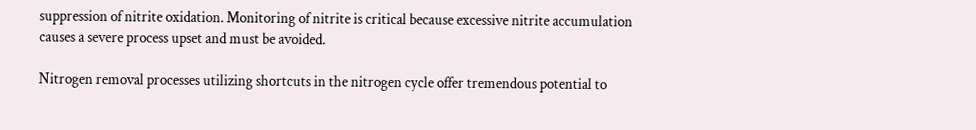suppression of nitrite oxidation. Monitoring of nitrite is critical because excessive nitrite accumulation causes a severe process upset and must be avoided.

Nitrogen removal processes utilizing shortcuts in the nitrogen cycle offer tremendous potential to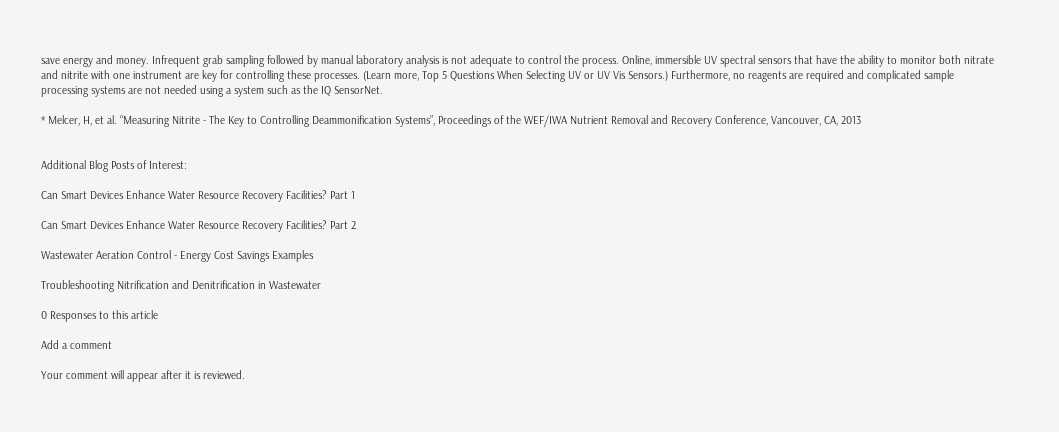save energy and money. Infrequent grab sampling followed by manual laboratory analysis is not adequate to control the process. Online, immersible UV spectral sensors that have the ability to monitor both nitrate and nitrite with one instrument are key for controlling these processes. (Learn more, Top 5 Questions When Selecting UV or UV Vis Sensors.) Furthermore, no reagents are required and complicated sample processing systems are not needed using a system such as the IQ SensorNet.

* Melcer, H, et al. “Measuring Nitrite - The Key to Controlling Deammonification Systems”, Proceedings of the WEF/IWA Nutrient Removal and Recovery Conference, Vancouver, CA, 2013


Additional Blog Posts of Interest:

Can Smart Devices Enhance Water Resource Recovery Facilities? Part 1

Can Smart Devices Enhance Water Resource Recovery Facilities? Part 2

Wastewater Aeration Control - Energy Cost Savings Examples

Troubleshooting Nitrification and Denitrification in Wastewater

0 Responses to this article

Add a comment

Your comment will appear after it is reviewed.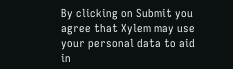By clicking on Submit you agree that Xylem may use your personal data to aid in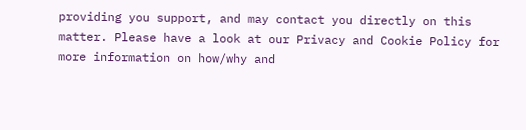providing you support, and may contact you directly on this matter. Please have a look at our Privacy and Cookie Policy for more information on how/why and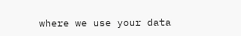where we use your data